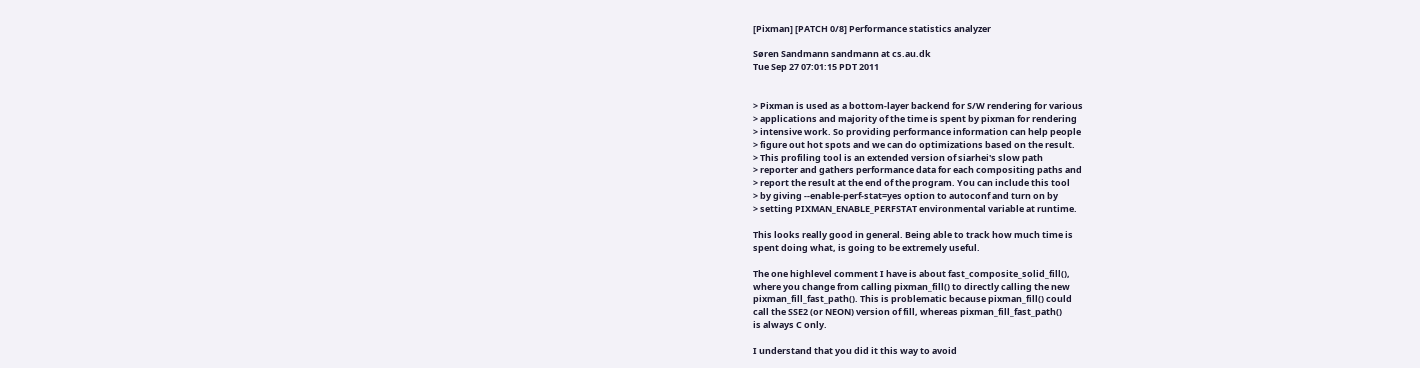[Pixman] [PATCH 0/8] Performance statistics analyzer

Søren Sandmann sandmann at cs.au.dk
Tue Sep 27 07:01:15 PDT 2011


> Pixman is used as a bottom-layer backend for S/W rendering for various
> applications and majority of the time is spent by pixman for rendering
> intensive work. So providing performance information can help people
> figure out hot spots and we can do optimizations based on the result.
> This profiling tool is an extended version of siarhei's slow path
> reporter and gathers performance data for each compositing paths and
> report the result at the end of the program. You can include this tool
> by giving --enable-perf-stat=yes option to autoconf and turn on by
> setting PIXMAN_ENABLE_PERFSTAT environmental variable at runtime.

This looks really good in general. Being able to track how much time is
spent doing what, is going to be extremely useful.

The one highlevel comment I have is about fast_composite_solid_fill(),
where you change from calling pixman_fill() to directly calling the new
pixman_fill_fast_path(). This is problematic because pixman_fill() could
call the SSE2 (or NEON) version of fill, whereas pixman_fill_fast_path()
is always C only.

I understand that you did it this way to avoid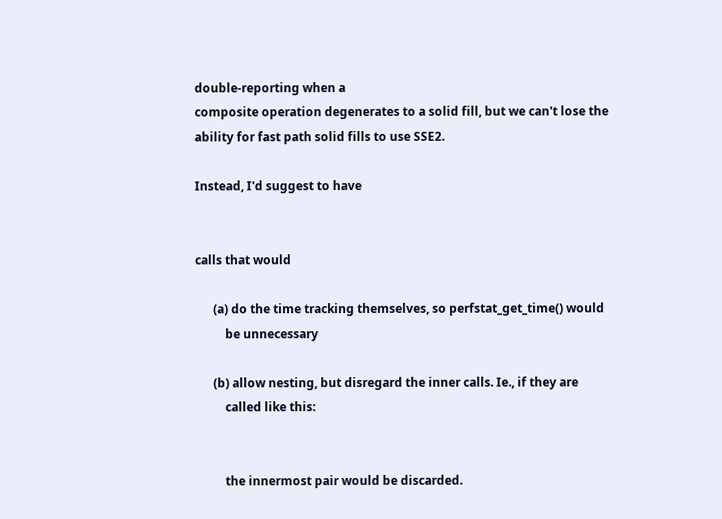double-reporting when a
composite operation degenerates to a solid fill, but we can't lose the
ability for fast path solid fills to use SSE2.

Instead, I'd suggest to have


calls that would

      (a) do the time tracking themselves, so perfstat_get_time() would
          be unnecessary

      (b) allow nesting, but disregard the inner calls. Ie., if they are
          called like this:


          the innermost pair would be discarded.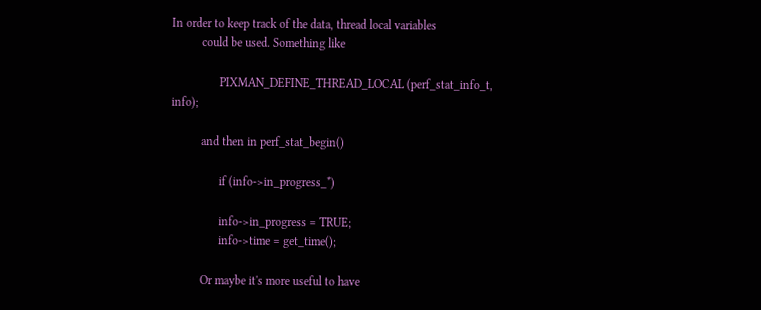In order to keep track of the data, thread local variables
          could be used. Something like

                PIXMAN_DEFINE_THREAD_LOCAL (perf_stat_info_t, info);

          and then in perf_stat_begin()

                if (info->in_progress_*)

                info->in_progress = TRUE;
                info->time = get_time();

          Or maybe it's more useful to have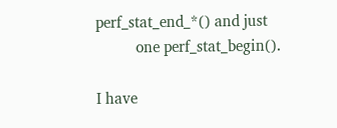perf_stat_end_*() and just
          one perf_stat_begin().

I have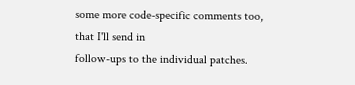some more code-specific comments too, that I'll send in
follow-ups to the individual patches.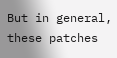But in general, these patches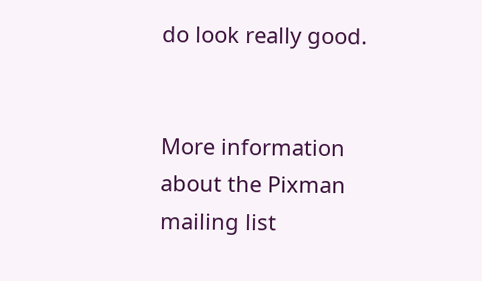do look really good.


More information about the Pixman mailing list